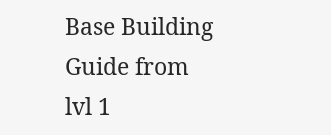Base Building Guide from lvl 1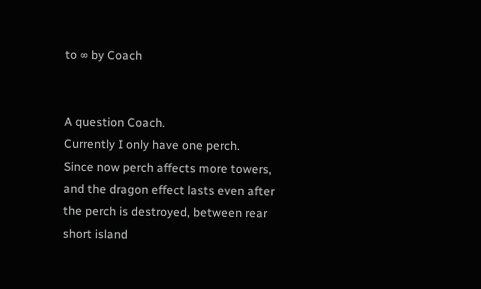to ∞ by Coach


A question Coach.
Currently I only have one perch.
Since now perch affects more towers, and the dragon effect lasts even after the perch is destroyed, between rear short island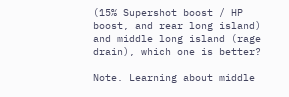(15% Supershot boost / HP boost, and rear long island) and middle long island (rage drain), which one is better?

Note. Learning about middle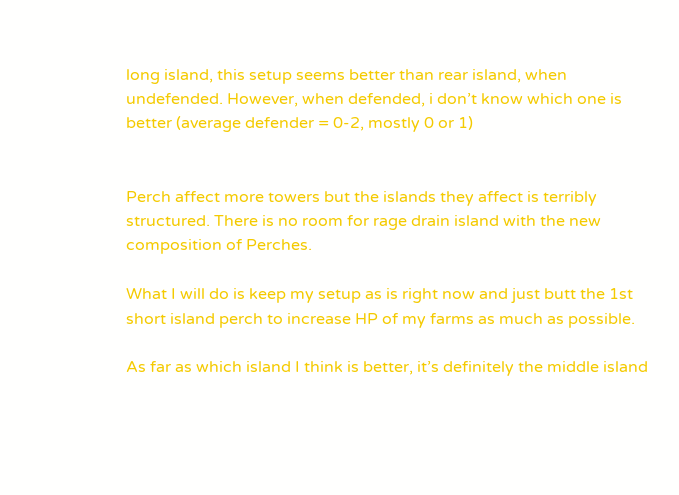long island, this setup seems better than rear island, when undefended. However, when defended, i don’t know which one is better (average defender = 0-2, mostly 0 or 1)


Perch affect more towers but the islands they affect is terribly structured. There is no room for rage drain island with the new composition of Perches.

What I will do is keep my setup as is right now and just butt the 1st short island perch to increase HP of my farms as much as possible.

As far as which island I think is better, it’s definitely the middle island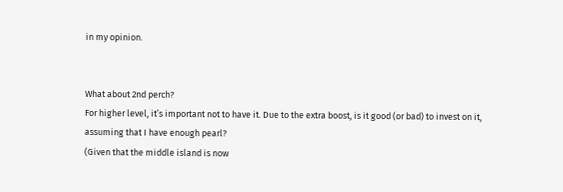in my opinion.


What about 2nd perch?
For higher level, it’s important not to have it. Due to the extra boost, is it good (or bad) to invest on it, assuming that I have enough pearl?
(Given that the middle island is now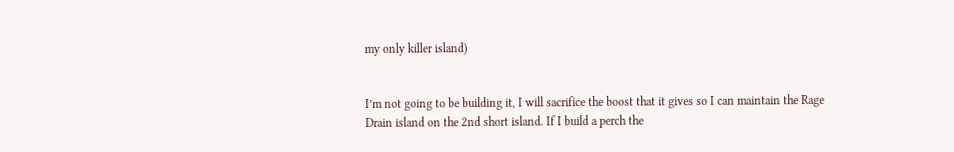my only killer island)


I’m not going to be building it, I will sacrifice the boost that it gives so I can maintain the Rage Drain island on the 2nd short island. If I build a perch the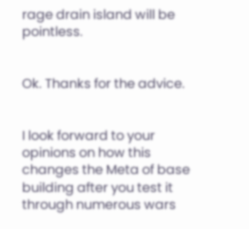rage drain island will be pointless.


Ok. Thanks for the advice.


I look forward to your opinions on how this changes the Meta of base building after you test it through numerous wars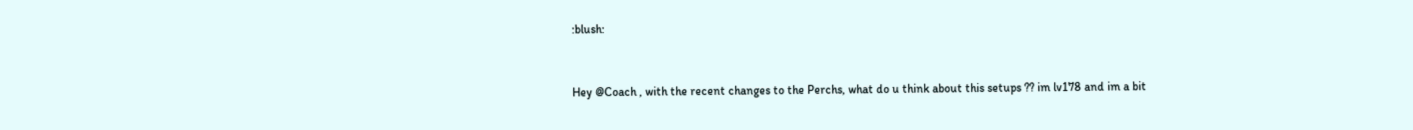:blush:


Hey @Coach , with the recent changes to the Perchs, what do u think about this setups ?? im lv178 and im a bit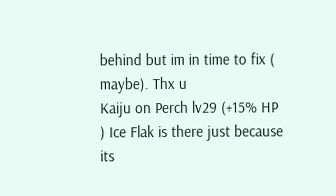behind but im in time to fix ( maybe). Thx u
Kaiju on Perch lv29 (+15% HP ) Ice Flak is there just because its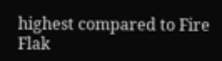highest compared to Fire Flak